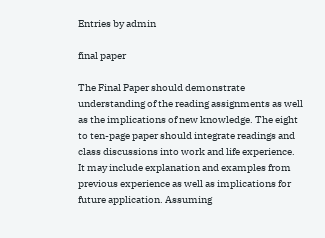Entries by admin

final paper

The Final Paper should demonstrate understanding of the reading assignments as well as the implications of new knowledge. The eight to ten-page paper should integrate readings and class discussions into work and life experience. It may include explanation and examples from previous experience as well as implications for future application. Assuming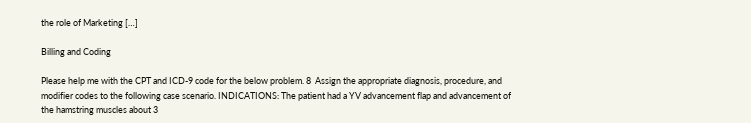the role of Marketing […]

Billing and Coding

Please help me with the CPT and ICD-9 code for the below problem. 8  Assign the appropriate diagnosis, procedure, and modifier codes to the following case scenario. INDICATIONS: The patient had a YV advancement flap and advancement of the hamstring muscles about 3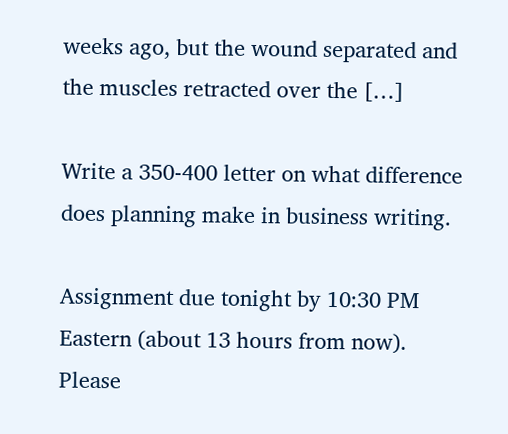weeks ago, but the wound separated and the muscles retracted over the […]

Write a 350-400 letter on what difference does planning make in business writing.

Assignment due tonight by 10:30 PM Eastern (about 13 hours from now).  Please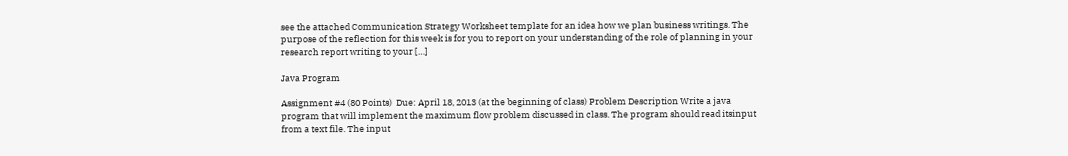see the attached Communication Strategy Worksheet template for an idea how we plan business writings. The purpose of the reflection for this week is for you to report on your understanding of the role of planning in your research report writing to your […]

Java Program

Assignment #4 (80 Points)  Due: April 18, 2013 (at the beginning of class) Problem Description Write a java program that will implement the maximum flow problem discussed in class. The program should read itsinput from a text file. The input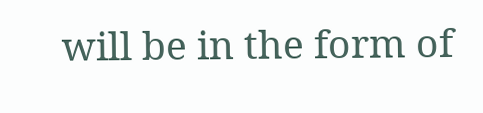will be in the form of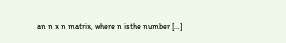an n x n matrix, where n isthe number […]